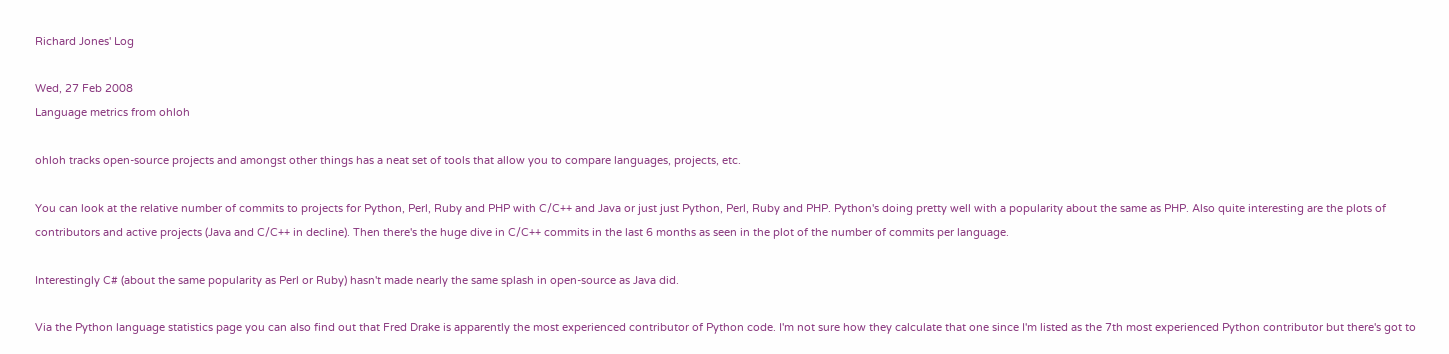Richard Jones' Log

Wed, 27 Feb 2008
Language metrics from ohloh

ohloh tracks open-source projects and amongst other things has a neat set of tools that allow you to compare languages, projects, etc.

You can look at the relative number of commits to projects for Python, Perl, Ruby and PHP with C/C++ and Java or just just Python, Perl, Ruby and PHP. Python's doing pretty well with a popularity about the same as PHP. Also quite interesting are the plots of contributors and active projects (Java and C/C++ in decline). Then there's the huge dive in C/C++ commits in the last 6 months as seen in the plot of the number of commits per language.

Interestingly C# (about the same popularity as Perl or Ruby) hasn't made nearly the same splash in open-source as Java did.

Via the Python language statistics page you can also find out that Fred Drake is apparently the most experienced contributor of Python code. I'm not sure how they calculate that one since I'm listed as the 7th most experienced Python contributor but there's got to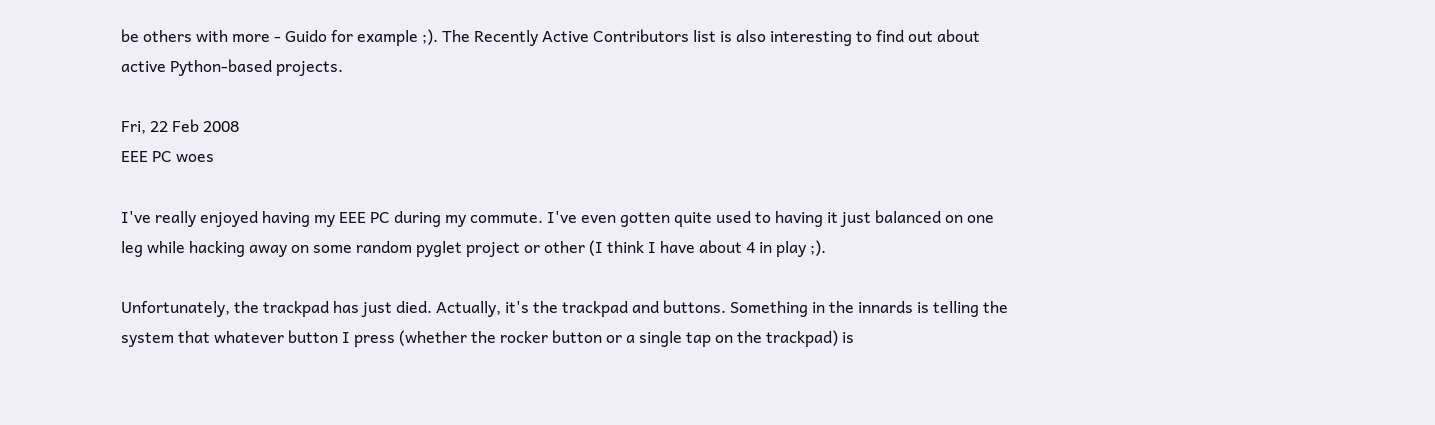be others with more - Guido for example ;). The Recently Active Contributors list is also interesting to find out about active Python-based projects.

Fri, 22 Feb 2008
EEE PC woes

I've really enjoyed having my EEE PC during my commute. I've even gotten quite used to having it just balanced on one leg while hacking away on some random pyglet project or other (I think I have about 4 in play ;).

Unfortunately, the trackpad has just died. Actually, it's the trackpad and buttons. Something in the innards is telling the system that whatever button I press (whether the rocker button or a single tap on the trackpad) is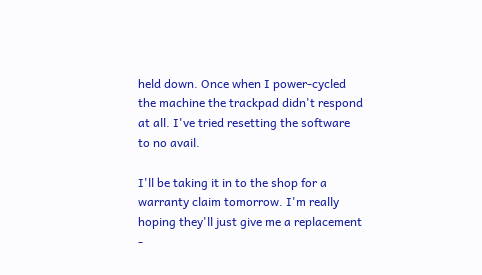held down. Once when I power-cycled the machine the trackpad didn't respond at all. I've tried resetting the software to no avail.

I'll be taking it in to the shop for a warranty claim tomorrow. I'm really hoping they'll just give me a replacement -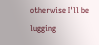otherwise I'll be lugging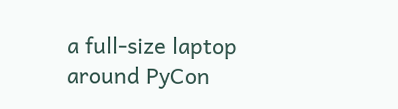a full-size laptop around PyCon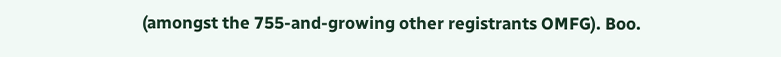(amongst the 755-and-growing other registrants OMFG). Boo.